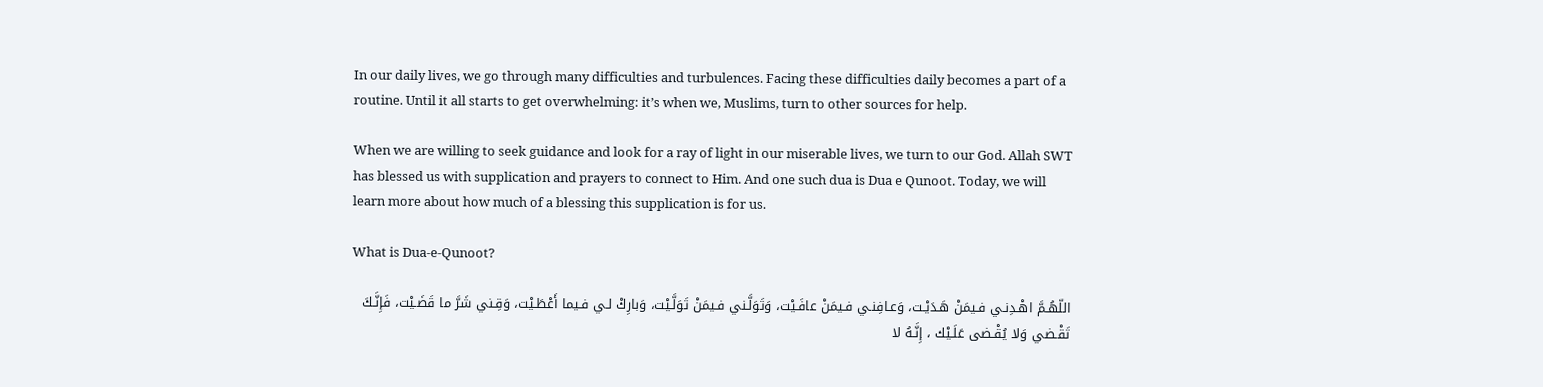In our daily lives, we go through many difficulties and turbulences. Facing these difficulties daily becomes a part of a routine. Until it all starts to get overwhelming: it’s when we, Muslims, turn to other sources for help.

When we are willing to seek guidance and look for a ray of light in our miserable lives, we turn to our God. Allah SWT has blessed us with supplication and prayers to connect to Him. And one such dua is Dua e Qunoot. Today, we will learn more about how much of a blessing this supplication is for us.

What is Dua-e-Qunoot?

اللّهُـمَّ اهْـدِنـي فـيمَنْ هَـدَيْـت، وَعـافِنـي فـيمَنْ عافَـيْت، وَتَوَلَّـني فـيمَنْ تَوَلَّـيْت، وَبارِكْ لـي فـيما أَعْطَـيْت، وَقِـني شَرَّ ما قَضَـيْت، فَإِنَّـكَ تَقْـضي وَلا يُقْـضى عَلَـيْك ، إِنَّـهُ لا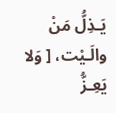يَـذِلُّ مَنْ والَـيْت، [ وَلا يَعِـزُّ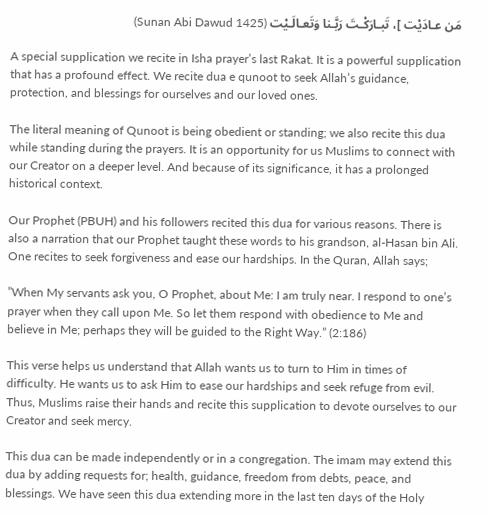مَن عـادَيْت ]، تَبـارَكْـتَ رَبَّـنا وَتَعـالَـيْت (Sunan Abi Dawud 1425)

A special supplication we recite in Isha prayer’s last Rakat. It is a powerful supplication that has a profound effect. We recite dua e qunoot to seek Allah’s guidance, protection, and blessings for ourselves and our loved ones.

The literal meaning of Qunoot is being obedient or standing; we also recite this dua while standing during the prayers. It is an opportunity for us Muslims to connect with our Creator on a deeper level. And because of its significance, it has a prolonged historical context.

Our Prophet (PBUH) and his followers recited this dua for various reasons. There is also a narration that our Prophet taught these words to his grandson, al-Hasan bin Ali. One recites to seek forgiveness and ease our hardships. In the Quran, Allah says;

”When My servants ask you, O Prophet, about Me: I am truly near. I respond to one’s prayer when they call upon Me. So let them respond with obedience to Me and believe in Me; perhaps they will be guided to the Right Way.” (2:186)

This verse helps us understand that Allah wants us to turn to Him in times of difficulty. He wants us to ask Him to ease our hardships and seek refuge from evil. Thus, Muslims raise their hands and recite this supplication to devote ourselves to our Creator and seek mercy.

This dua can be made independently or in a congregation. The imam may extend this dua by adding requests for; health, guidance, freedom from debts, peace, and blessings. We have seen this dua extending more in the last ten days of the Holy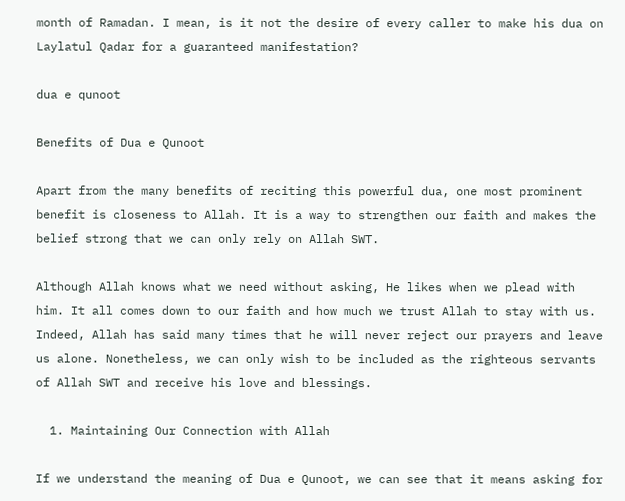month of Ramadan. I mean, is it not the desire of every caller to make his dua on Laylatul Qadar for a guaranteed manifestation?

dua e qunoot

Benefits of Dua e Qunoot

Apart from the many benefits of reciting this powerful dua, one most prominent benefit is closeness to Allah. It is a way to strengthen our faith and makes the belief strong that we can only rely on Allah SWT.

Although Allah knows what we need without asking, He likes when we plead with him. It all comes down to our faith and how much we trust Allah to stay with us. Indeed, Allah has said many times that he will never reject our prayers and leave us alone. Nonetheless, we can only wish to be included as the righteous servants of Allah SWT and receive his love and blessings.

  1. Maintaining Our Connection with Allah

If we understand the meaning of Dua e Qunoot, we can see that it means asking for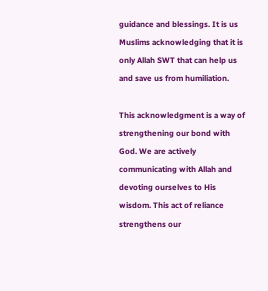guidance and blessings. It is us Muslims acknowledging that it is only Allah SWT that can help us and save us from humiliation.

This acknowledgment is a way of strengthening our bond with God. We are actively communicating with Allah and devoting ourselves to His wisdom. This act of reliance strengthens our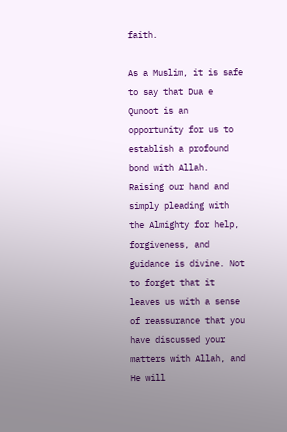faith.

As a Muslim, it is safe to say that Dua e Qunoot is an opportunity for us to establish a profound bond with Allah. Raising our hand and simply pleading with the Almighty for help, forgiveness, and guidance is divine. Not to forget that it leaves us with a sense of reassurance that you have discussed your matters with Allah, and He will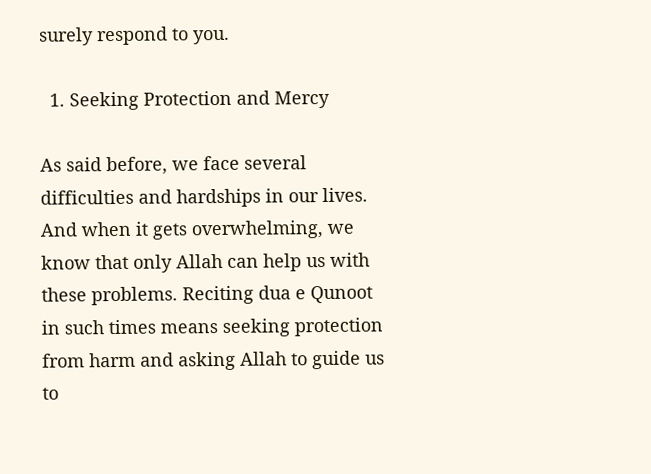surely respond to you.

  1. Seeking Protection and Mercy

As said before, we face several difficulties and hardships in our lives. And when it gets overwhelming, we know that only Allah can help us with these problems. Reciting dua e Qunoot in such times means seeking protection from harm and asking Allah to guide us to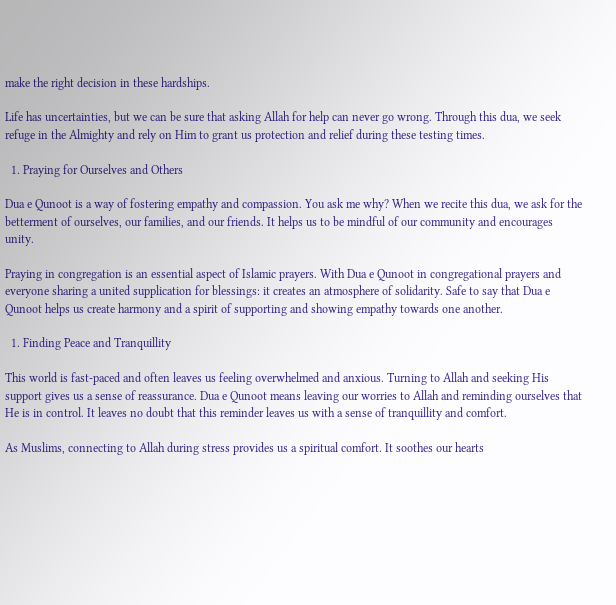make the right decision in these hardships.

Life has uncertainties, but we can be sure that asking Allah for help can never go wrong. Through this dua, we seek refuge in the Almighty and rely on Him to grant us protection and relief during these testing times.

  1. Praying for Ourselves and Others

Dua e Qunoot is a way of fostering empathy and compassion. You ask me why? When we recite this dua, we ask for the betterment of ourselves, our families, and our friends. It helps us to be mindful of our community and encourages unity.

Praying in congregation is an essential aspect of Islamic prayers. With Dua e Qunoot in congregational prayers and everyone sharing a united supplication for blessings: it creates an atmosphere of solidarity. Safe to say that Dua e Qunoot helps us create harmony and a spirit of supporting and showing empathy towards one another.

  1. Finding Peace and Tranquillity

This world is fast-paced and often leaves us feeling overwhelmed and anxious. Turning to Allah and seeking His support gives us a sense of reassurance. Dua e Qunoot means leaving our worries to Allah and reminding ourselves that He is in control. It leaves no doubt that this reminder leaves us with a sense of tranquillity and comfort.

As Muslims, connecting to Allah during stress provides us a spiritual comfort. It soothes our hearts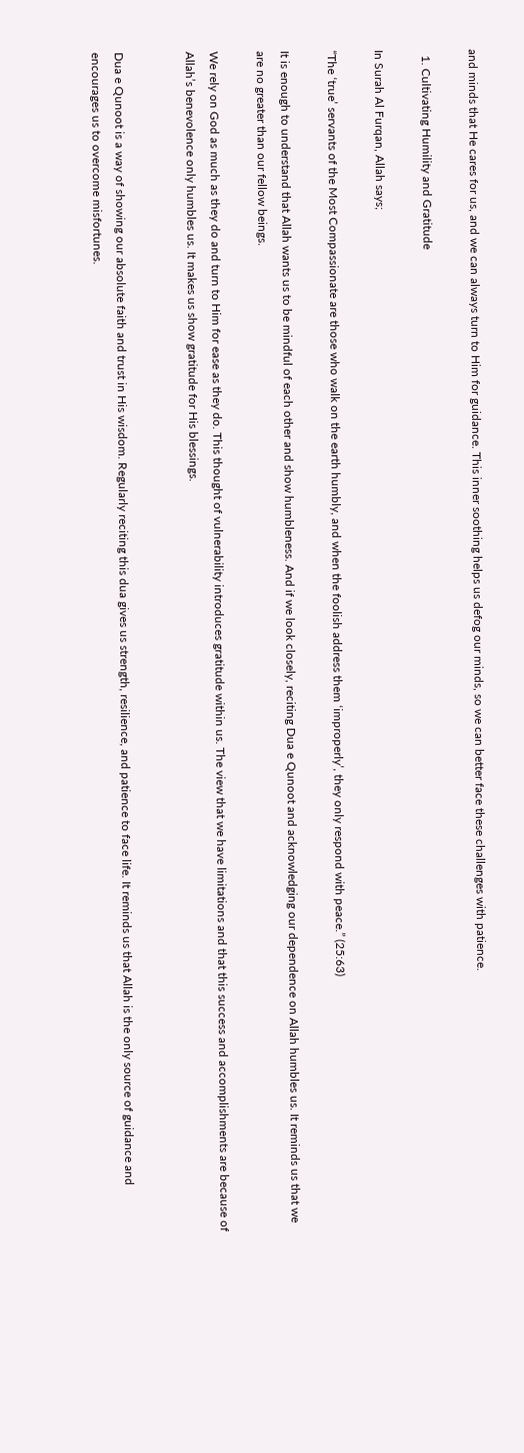and minds that He cares for us, and we can always turn to Him for guidance. This inner soothing helps us defog our minds, so we can better face these challenges with patience.

  1. Cultivating Humility and Gratitude

In Surah Al Furqan, Allah says;

“The ‘true’ servants of the Most Compassionate are those who walk on the earth humbly, and when the foolish address them ‘improperly’, they only respond with peace.” (25:63)

It is enough to understand that Allah wants us to be mindful of each other and show humbleness. And if we look closely, reciting Dua e Qunoot and acknowledging our dependence on Allah humbles us. It reminds us that we are no greater than our fellow beings.

We rely on God as much as they do and turn to Him for ease as they do. This thought of vulnerability introduces gratitude within us. The view that we have limitations and that this success and accomplishments are because of Allah’s benevolence only humbles us. It makes us show gratitude for His blessings.


Dua e Qunoot is a way of showing our absolute faith and trust in His wisdom. Regularly reciting this dua gives us strength, resilience, and patience to face life. It reminds us that Allah is the only source of guidance and encourages us to overcome misfortunes.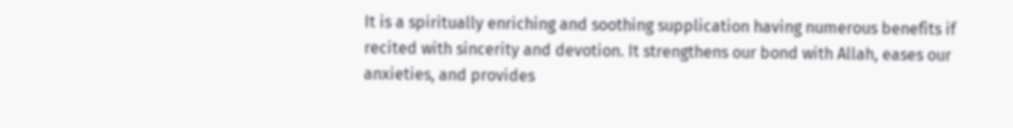It is a spiritually enriching and soothing supplication having numerous benefits if recited with sincerity and devotion. It strengthens our bond with Allah, eases our anxieties, and provides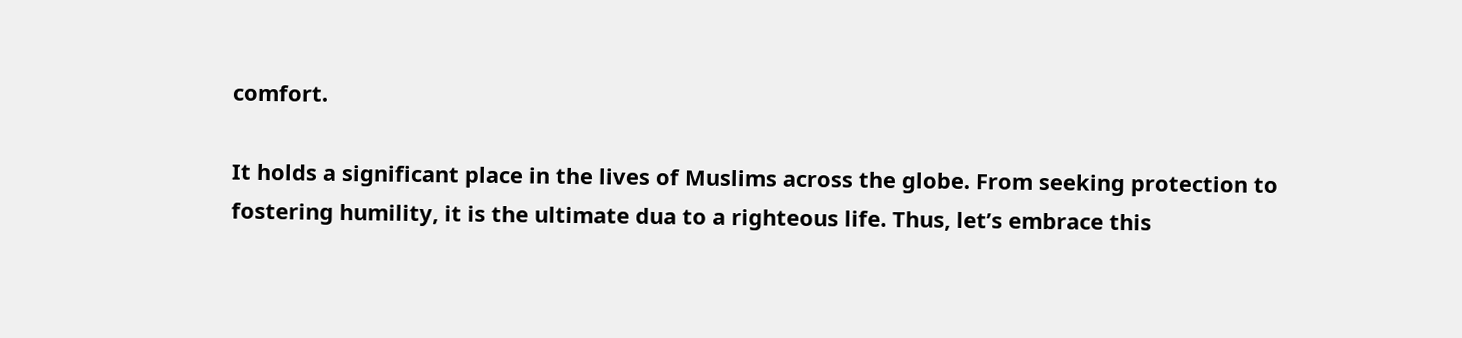comfort.

It holds a significant place in the lives of Muslims across the globe. From seeking protection to fostering humility, it is the ultimate dua to a righteous life. Thus, let’s embrace this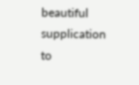beautiful supplication to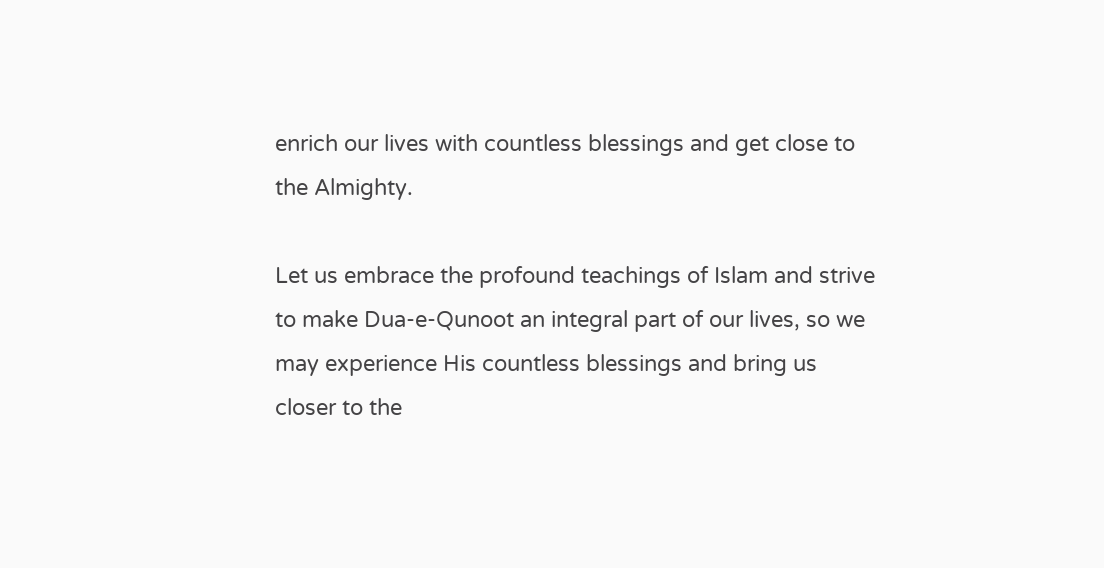enrich our lives with countless blessings and get close to the Almighty.

Let us embrace the profound teachings of Islam and strive to make Dua-e-Qunoot an integral part of our lives, so we may experience His countless blessings and bring us closer to the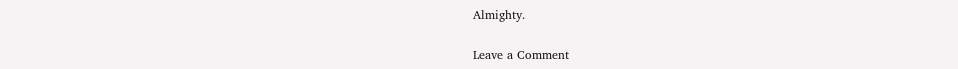Almighty.

Leave a Comment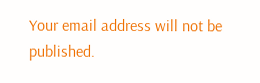Your email address will not be published.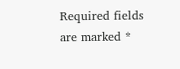Required fields are marked *